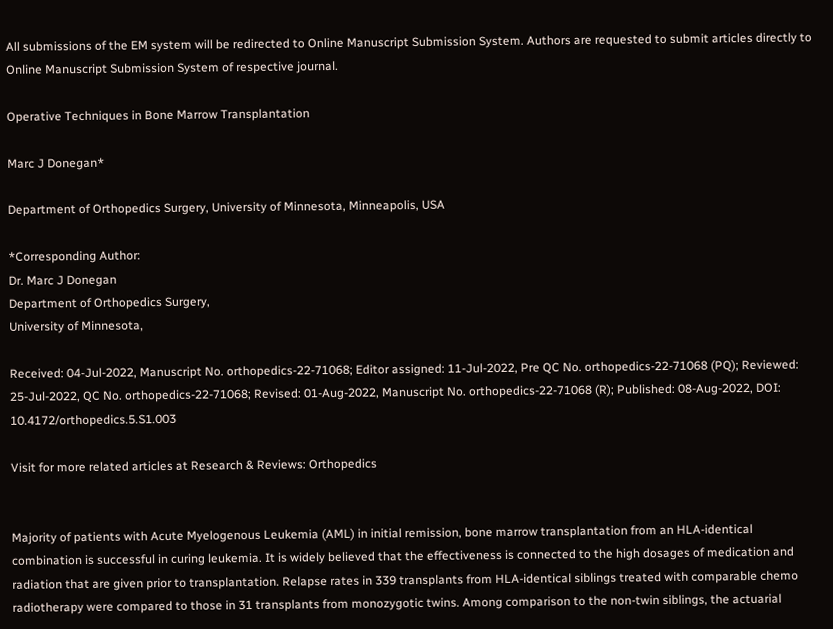All submissions of the EM system will be redirected to Online Manuscript Submission System. Authors are requested to submit articles directly to Online Manuscript Submission System of respective journal.

Operative Techniques in Bone Marrow Transplantation

Marc J Donegan*

Department of Orthopedics Surgery, University of Minnesota, Minneapolis, USA

*Corresponding Author:
Dr. Marc J Donegan
Department of Orthopedics Surgery,
University of Minnesota,

Received: 04-Jul-2022, Manuscript No. orthopedics-22-71068; Editor assigned: 11-Jul-2022, Pre QC No. orthopedics-22-71068 (PQ); Reviewed: 25-Jul-2022, QC No. orthopedics-22-71068; Revised: 01-Aug-2022, Manuscript No. orthopedics-22-71068 (R); Published: 08-Aug-2022, DOI: 10.4172/orthopedics.5.S1.003

Visit for more related articles at Research & Reviews: Orthopedics


Majority of patients with Acute Myelogenous Leukemia (AML) in initial remission, bone marrow transplantation from an HLA-identical combination is successful in curing leukemia. It is widely believed that the effectiveness is connected to the high dosages of medication and radiation that are given prior to transplantation. Relapse rates in 339 transplants from HLA-identical siblings treated with comparable chemo radiotherapy were compared to those in 31 transplants from monozygotic twins. Among comparison to the non-twin siblings, the actuarial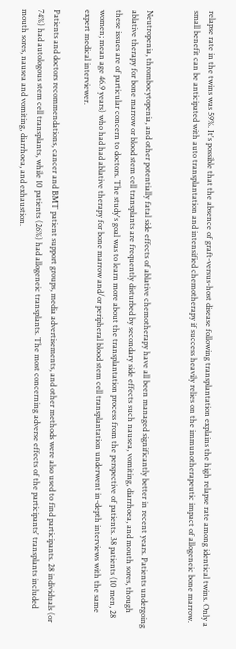relapse rate in the twins was 59%. It's possible that the absence of graft-versus-host disease following transplantation explains the high relapse rate among identical twins. Only a small benefit can be anticipated with auto transplantation and intensified chemotherapy if success heavily relies on the immunotherapeutic impact of allogeneic bone marrow.


Neutropenia, thrombocytopenia, and other potentially fatal side effects of ablative chemotherapy have all been managed significantly better in recent years. Patients undergoing ablative therapy for bone marrow or blood stem cell transplants are frequently disturbed by secondary side effects such nausea, vomiting, diarrhoea, and mouth sores, though these issues are of particular concern to doctors. The study's goal was to learn more about the transplantation process from the perspective of patients. 38 patients (10 men, 28 women; mean age 46.9 years) who had had ablative therapy for bone marrow and/or peripheral blood stem cell transplantation underwent in-depth interviews with the same expert medical interviewer.

Patients and doctors recommendations, cancer and BMT patient support groups, media advertisements, and other methods were also used to find participants. 28 individuals (or 74%) had autologous stem cell transplants, while 10 patients (26%) had allogeneic transplants. The most concerning adverse effects of the participants' transplants included mouth sores, nausea and vomiting, diarrhoea, and exhaustion.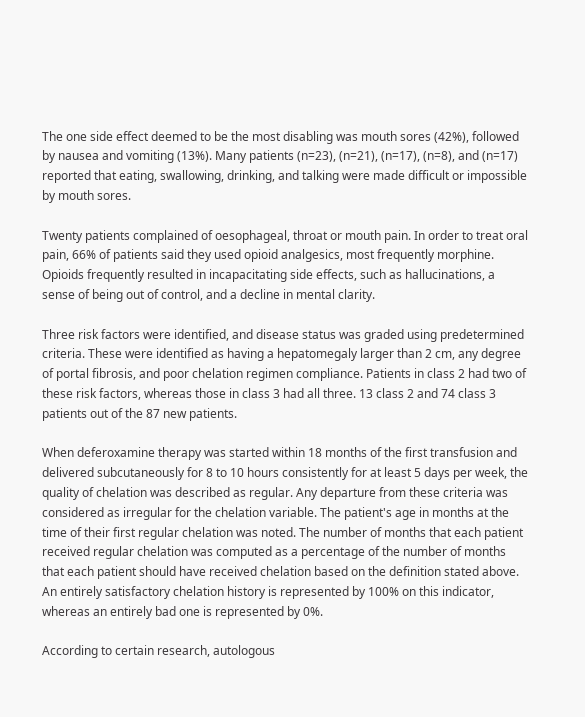The one side effect deemed to be the most disabling was mouth sores (42%), followed by nausea and vomiting (13%). Many patients (n=23), (n=21), (n=17), (n=8), and (n=17) reported that eating, swallowing, drinking, and talking were made difficult or impossible by mouth sores.

Twenty patients complained of oesophageal, throat or mouth pain. In order to treat oral pain, 66% of patients said they used opioid analgesics, most frequently morphine. Opioids frequently resulted in incapacitating side effects, such as hallucinations, a sense of being out of control, and a decline in mental clarity.

Three risk factors were identified, and disease status was graded using predetermined criteria. These were identified as having a hepatomegaly larger than 2 cm, any degree of portal fibrosis, and poor chelation regimen compliance. Patients in class 2 had two of these risk factors, whereas those in class 3 had all three. 13 class 2 and 74 class 3 patients out of the 87 new patients.

When deferoxamine therapy was started within 18 months of the first transfusion and delivered subcutaneously for 8 to 10 hours consistently for at least 5 days per week, the quality of chelation was described as regular. Any departure from these criteria was considered as irregular for the chelation variable. The patient's age in months at the time of their first regular chelation was noted. The number of months that each patient received regular chelation was computed as a percentage of the number of months that each patient should have received chelation based on the definition stated above. An entirely satisfactory chelation history is represented by 100% on this indicator, whereas an entirely bad one is represented by 0%.

According to certain research, autologous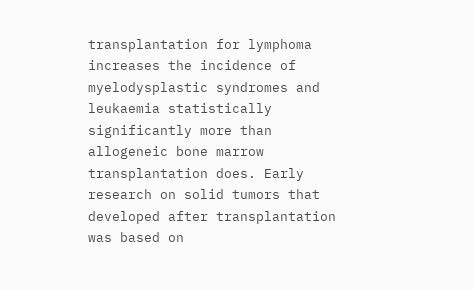transplantation for lymphoma increases the incidence of myelodysplastic syndromes and leukaemia statistically significantly more than allogeneic bone marrow transplantation does. Early research on solid tumors that developed after transplantation was based on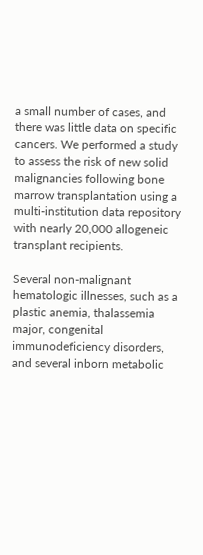a small number of cases, and there was little data on specific cancers. We performed a study to assess the risk of new solid malignancies following bone marrow transplantation using a multi-institution data repository with nearly 20,000 allogeneic transplant recipients.

Several non-malignant hematologic illnesses, such as a plastic anemia, thalassemia major, congenital immunodeficiency disorders, and several inborn metabolic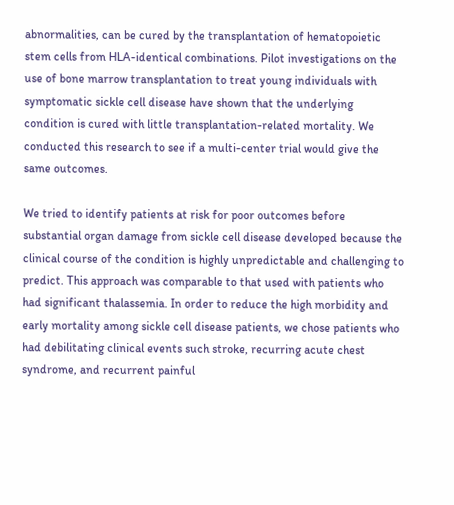abnormalities, can be cured by the transplantation of hematopoietic stem cells from HLA-identical combinations. Pilot investigations on the use of bone marrow transplantation to treat young individuals with symptomatic sickle cell disease have shown that the underlying condition is cured with little transplantation-related mortality. We conducted this research to see if a multi-center trial would give the same outcomes.

We tried to identify patients at risk for poor outcomes before substantial organ damage from sickle cell disease developed because the clinical course of the condition is highly unpredictable and challenging to predict. This approach was comparable to that used with patients who had significant thalassemia. In order to reduce the high morbidity and early mortality among sickle cell disease patients, we chose patients who had debilitating clinical events such stroke, recurring acute chest syndrome, and recurrent painful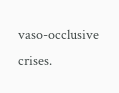vaso-occlusive crises.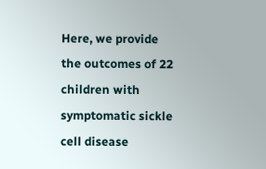Here, we provide the outcomes of 22 children with symptomatic sickle cell disease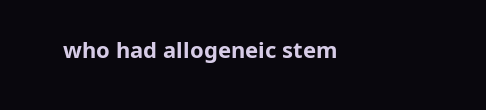who had allogeneic stem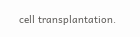cell transplantation.